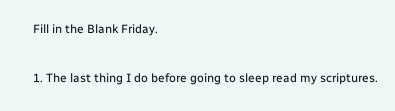Fill in the Blank Friday.

1. The last thing I do before going to sleep read my scriptures.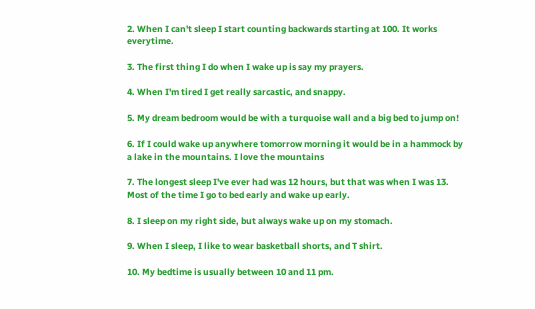2. When I can't sleep I start counting backwards starting at 100. It works everytime.

3. The first thing I do when I wake up is say my prayers.

4. When I'm tired I get really sarcastic, and snappy.

5. My dream bedroom would be with a turquoise wall and a big bed to jump on!

6. If I could wake up anywhere tomorrow morning it would be in a hammock by a lake in the mountains. I love the mountains

7. The longest sleep I've ever had was 12 hours, but that was when I was 13. Most of the time I go to bed early and wake up early.

8. I sleep on my right side, but always wake up on my stomach.

9. When I sleep, I like to wear basketball shorts, and T shirt.

10. My bedtime is usually between 10 and 11 pm.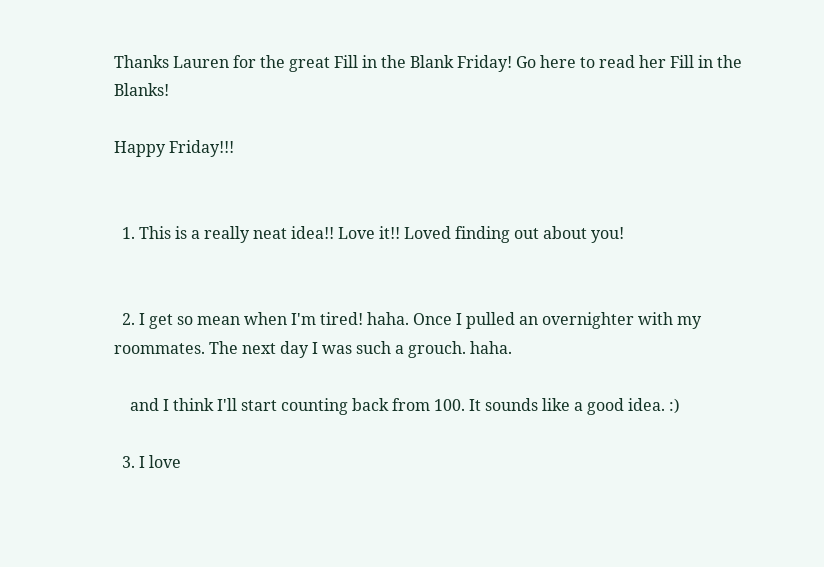Thanks Lauren for the great Fill in the Blank Friday! Go here to read her Fill in the Blanks!

Happy Friday!!!


  1. This is a really neat idea!! Love it!! Loved finding out about you!


  2. I get so mean when I'm tired! haha. Once I pulled an overnighter with my roommates. The next day I was such a grouch. haha.

    and I think I'll start counting back from 100. It sounds like a good idea. :)

  3. I love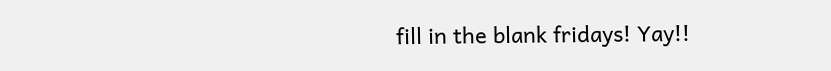fill in the blank fridays! Yay!!